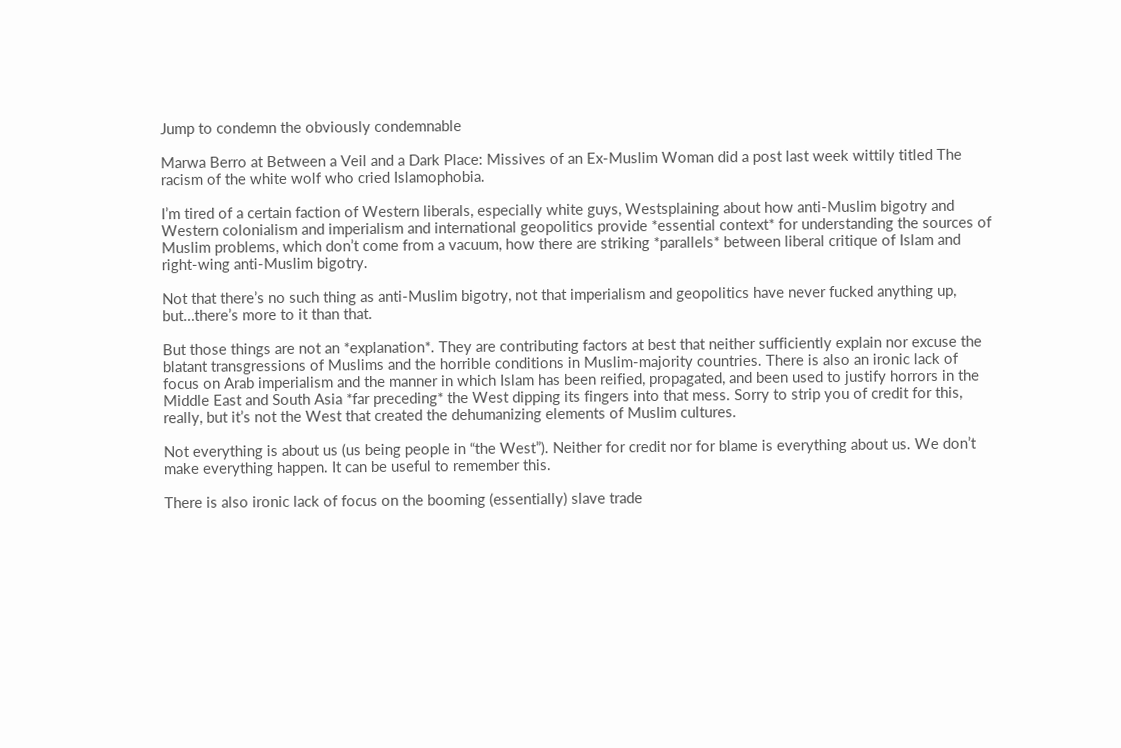Jump to condemn the obviously condemnable

Marwa Berro at Between a Veil and a Dark Place: Missives of an Ex-Muslim Woman did a post last week wittily titled The racism of the white wolf who cried Islamophobia.

I’m tired of a certain faction of Western liberals, especially white guys, Westsplaining about how anti-Muslim bigotry and Western colonialism and imperialism and international geopolitics provide *essential context* for understanding the sources of Muslim problems, which don’t come from a vacuum, how there are striking *parallels* between liberal critique of Islam and right-wing anti-Muslim bigotry.

Not that there’s no such thing as anti-Muslim bigotry, not that imperialism and geopolitics have never fucked anything up, but…there’s more to it than that.

But those things are not an *explanation*. They are contributing factors at best that neither sufficiently explain nor excuse the blatant transgressions of Muslims and the horrible conditions in Muslim-majority countries. There is also an ironic lack of focus on Arab imperialism and the manner in which Islam has been reified, propagated, and been used to justify horrors in the Middle East and South Asia *far preceding* the West dipping its fingers into that mess. Sorry to strip you of credit for this, really, but it’s not the West that created the dehumanizing elements of Muslim cultures.

Not everything is about us (us being people in “the West”). Neither for credit nor for blame is everything about us. We don’t make everything happen. It can be useful to remember this.

There is also ironic lack of focus on the booming (essentially) slave trade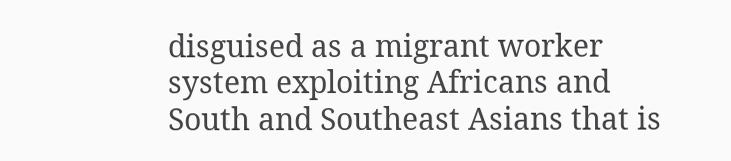disguised as a migrant worker system exploiting Africans and South and Southeast Asians that is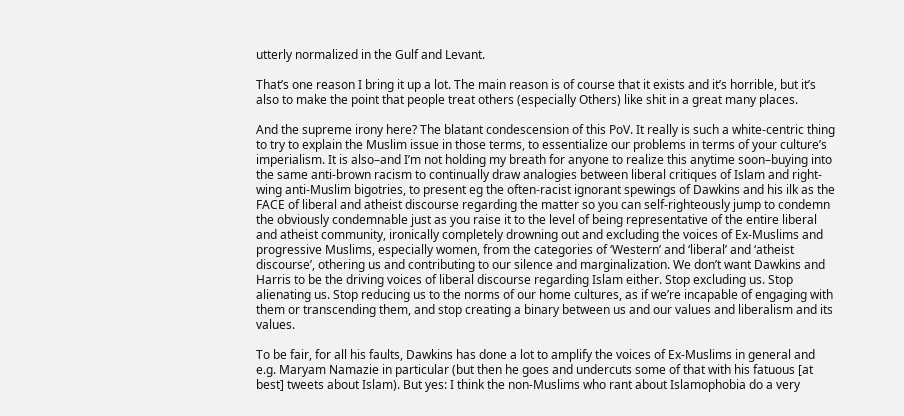utterly normalized in the Gulf and Levant.

That’s one reason I bring it up a lot. The main reason is of course that it exists and it’s horrible, but it’s also to make the point that people treat others (especially Others) like shit in a great many places.

And the supreme irony here? The blatant condescension of this PoV. It really is such a white-centric thing to try to explain the Muslim issue in those terms, to essentialize our problems in terms of your culture’s imperialism. It is also–and I’m not holding my breath for anyone to realize this anytime soon–buying into the same anti-brown racism to continually draw analogies between liberal critiques of Islam and right-wing anti-Muslim bigotries, to present eg the often-racist ignorant spewings of Dawkins and his ilk as the FACE of liberal and atheist discourse regarding the matter so you can self-righteously jump to condemn the obviously condemnable just as you raise it to the level of being representative of the entire liberal and atheist community, ironically completely drowning out and excluding the voices of Ex-Muslims and progressive Muslims, especially women, from the categories of ‘Western’ and ‘liberal’ and ‘atheist discourse’, othering us and contributing to our silence and marginalization. We don’t want Dawkins and Harris to be the driving voices of liberal discourse regarding Islam either. Stop excluding us. Stop alienating us. Stop reducing us to the norms of our home cultures, as if we’re incapable of engaging with them or transcending them, and stop creating a binary between us and our values and liberalism and its values.

To be fair, for all his faults, Dawkins has done a lot to amplify the voices of Ex-Muslims in general and e.g. Maryam Namazie in particular (but then he goes and undercuts some of that with his fatuous [at best] tweets about Islam). But yes: I think the non-Muslims who rant about Islamophobia do a very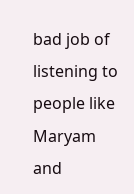bad job of listening to people like Maryam and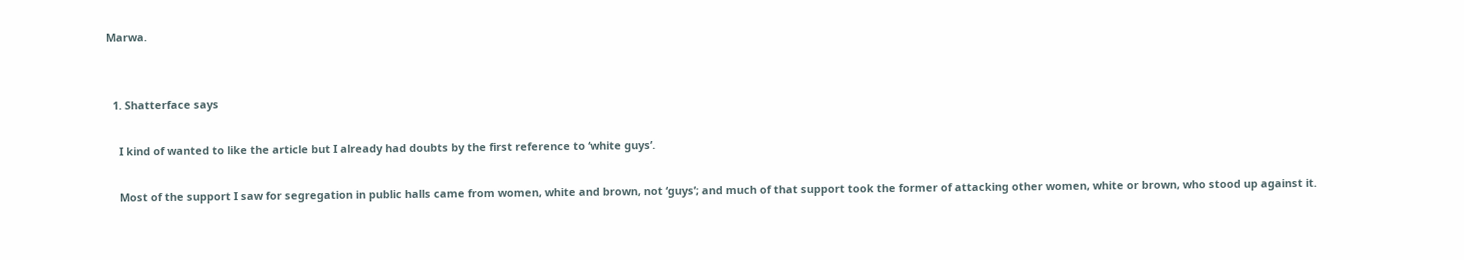Marwa.


  1. Shatterface says

    I kind of wanted to like the article but I already had doubts by the first reference to ‘white guys’.

    Most of the support I saw for segregation in public halls came from women, white and brown, not ‘guys’; and much of that support took the former of attacking other women, white or brown, who stood up against it.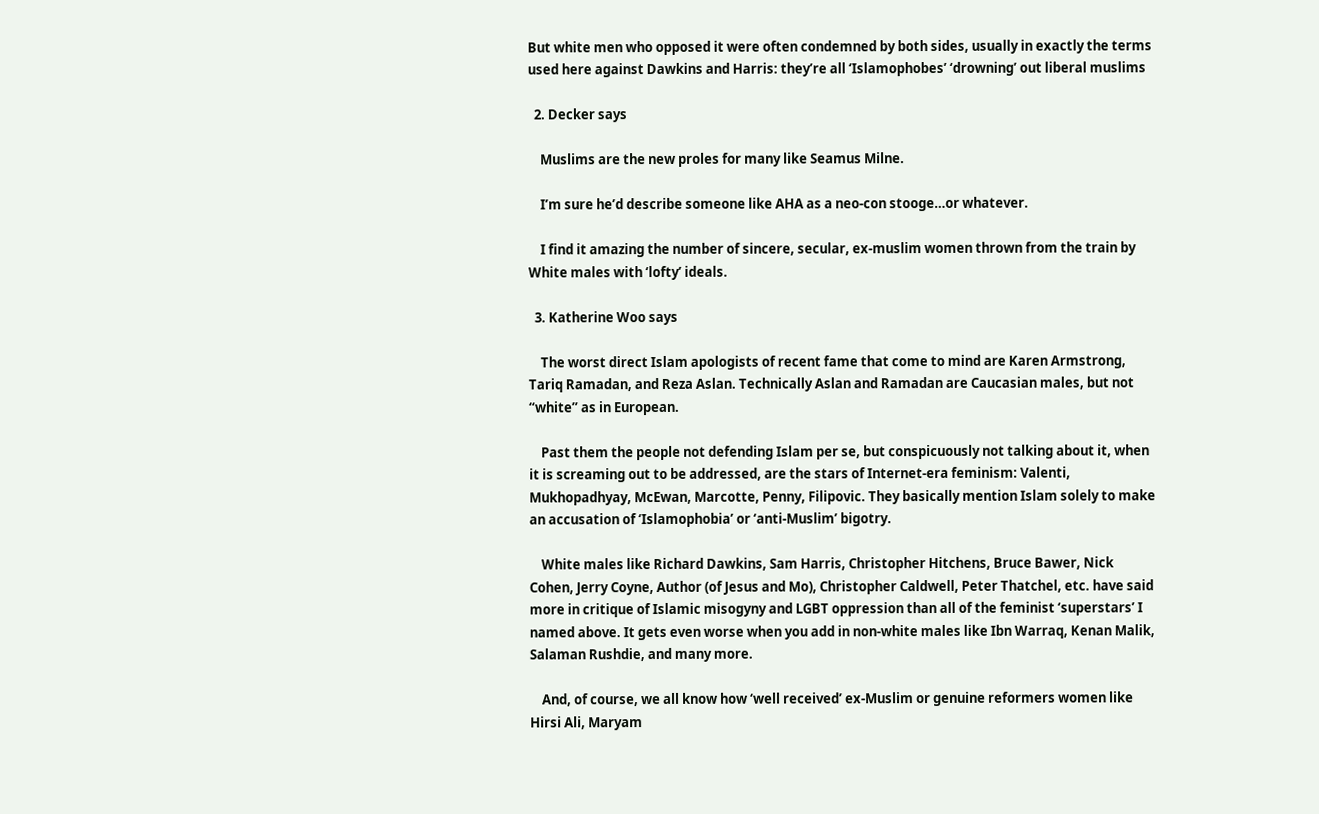But white men who opposed it were often condemned by both sides, usually in exactly the terms used here against Dawkins and Harris: they’re all ‘Islamophobes’ ‘drowning’ out liberal muslims

  2. Decker says

    Muslims are the new proles for many like Seamus Milne.

    I’m sure he’d describe someone like AHA as a neo-con stooge…or whatever.

    I find it amazing the number of sincere, secular, ex-muslim women thrown from the train by White males with ‘lofty’ ideals.

  3. Katherine Woo says

    The worst direct Islam apologists of recent fame that come to mind are Karen Armstrong, Tariq Ramadan, and Reza Aslan. Technically Aslan and Ramadan are Caucasian males, but not “white” as in European.

    Past them the people not defending Islam per se, but conspicuously not talking about it, when it is screaming out to be addressed, are the stars of Internet-era feminism: Valenti, Mukhopadhyay, McEwan, Marcotte, Penny, Filipovic. They basically mention Islam solely to make an accusation of ‘Islamophobia’ or ‘anti-Muslim’ bigotry.

    White males like Richard Dawkins, Sam Harris, Christopher Hitchens, Bruce Bawer, Nick Cohen, Jerry Coyne, Author (of Jesus and Mo), Christopher Caldwell, Peter Thatchel, etc. have said more in critique of Islamic misogyny and LGBT oppression than all of the feminist ‘superstars’ I named above. It gets even worse when you add in non-white males like Ibn Warraq, Kenan Malik, Salaman Rushdie, and many more.

    And, of course, we all know how ‘well received’ ex-Muslim or genuine reformers women like Hirsi Ali, Maryam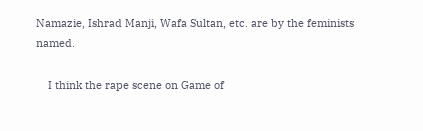Namazie, Ishrad Manji, Wafa Sultan, etc. are by the feminists named.

    I think the rape scene on Game of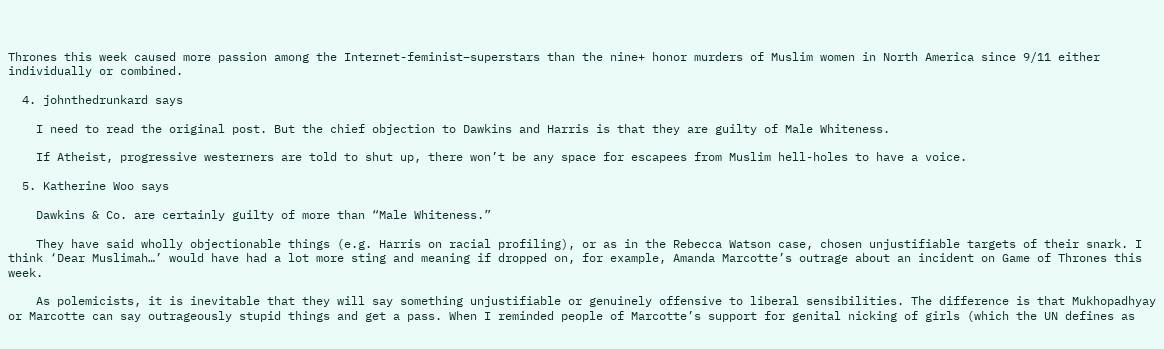Thrones this week caused more passion among the Internet-feminist–superstars than the nine+ honor murders of Muslim women in North America since 9/11 either individually or combined.

  4. johnthedrunkard says

    I need to read the original post. But the chief objection to Dawkins and Harris is that they are guilty of Male Whiteness.

    If Atheist, progressive westerners are told to shut up, there won’t be any space for escapees from Muslim hell-holes to have a voice.

  5. Katherine Woo says

    Dawkins & Co. are certainly guilty of more than “Male Whiteness.”

    They have said wholly objectionable things (e.g. Harris on racial profiling), or as in the Rebecca Watson case, chosen unjustifiable targets of their snark. I think ‘Dear Muslimah…’ would have had a lot more sting and meaning if dropped on, for example, Amanda Marcotte’s outrage about an incident on Game of Thrones this week.

    As polemicists, it is inevitable that they will say something unjustifiable or genuinely offensive to liberal sensibilities. The difference is that Mukhopadhyay or Marcotte can say outrageously stupid things and get a pass. When I reminded people of Marcotte’s support for genital nicking of girls (which the UN defines as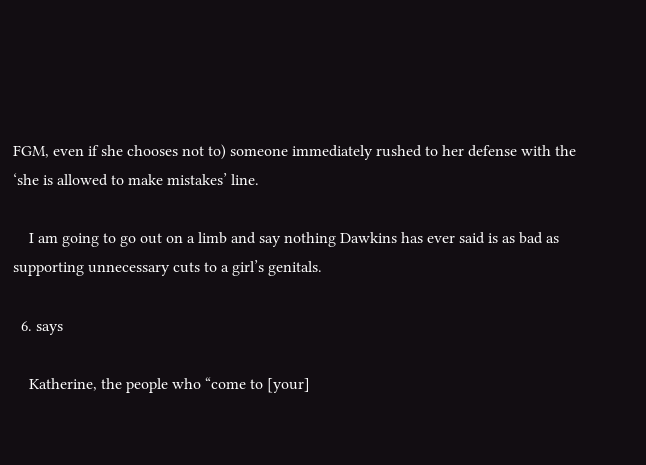FGM, even if she chooses not to) someone immediately rushed to her defense with the ‘she is allowed to make mistakes’ line.

    I am going to go out on a limb and say nothing Dawkins has ever said is as bad as supporting unnecessary cuts to a girl’s genitals.

  6. says

    Katherine, the people who “come to [your]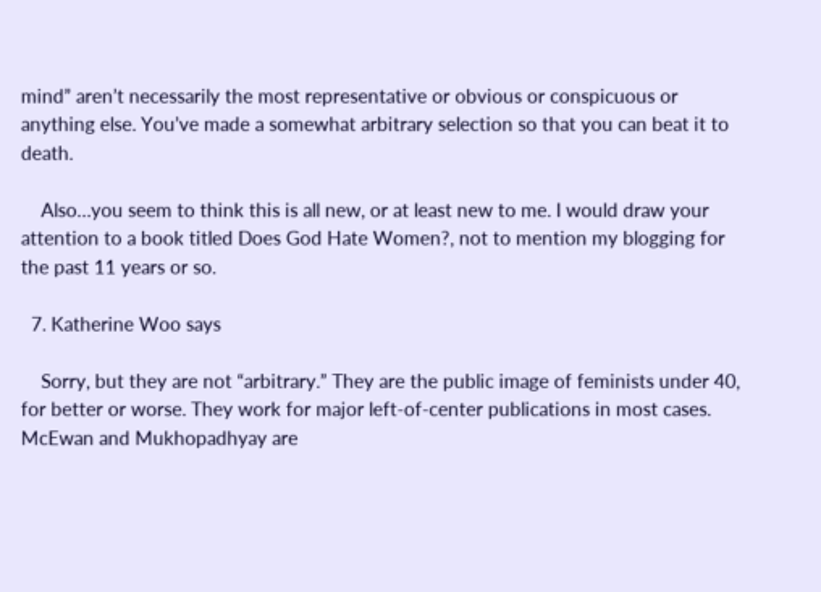mind” aren’t necessarily the most representative or obvious or conspicuous or anything else. You’ve made a somewhat arbitrary selection so that you can beat it to death.

    Also…you seem to think this is all new, or at least new to me. I would draw your attention to a book titled Does God Hate Women?, not to mention my blogging for the past 11 years or so.

  7. Katherine Woo says

    Sorry, but they are not “arbitrary.” They are the public image of feminists under 40, for better or worse. They work for major left-of-center publications in most cases. McEwan and Mukhopadhyay are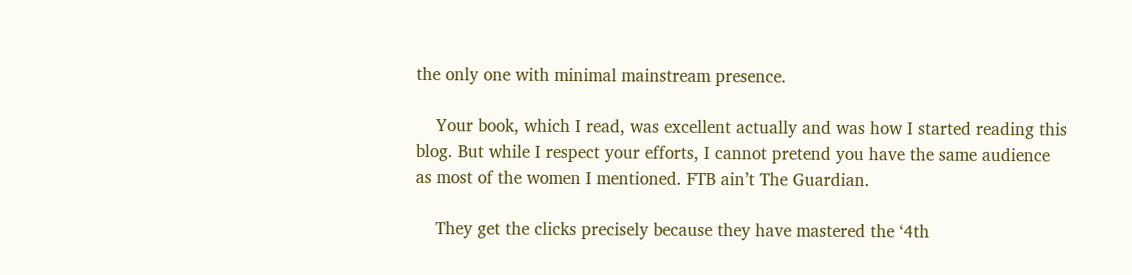the only one with minimal mainstream presence.

    Your book, which I read, was excellent actually and was how I started reading this blog. But while I respect your efforts, I cannot pretend you have the same audience as most of the women I mentioned. FTB ain’t The Guardian.

    They get the clicks precisely because they have mastered the ‘4th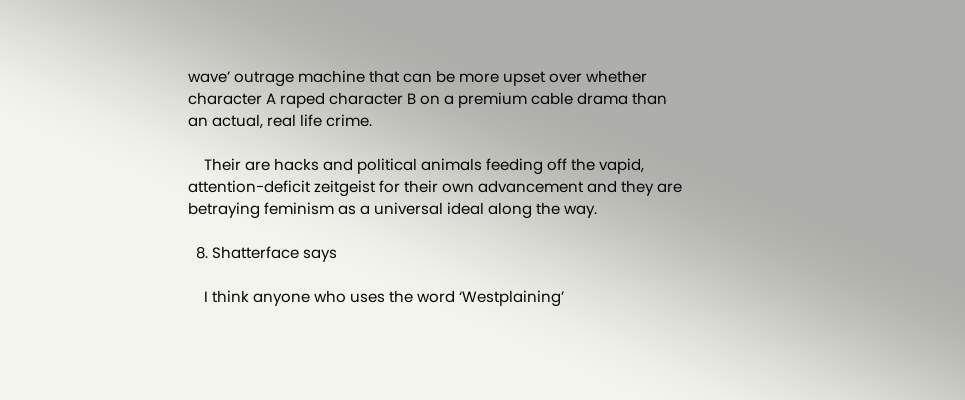wave’ outrage machine that can be more upset over whether character A raped character B on a premium cable drama than an actual, real life crime.

    Their are hacks and political animals feeding off the vapid, attention-deficit zeitgeist for their own advancement and they are betraying feminism as a universal ideal along the way.

  8. Shatterface says

    I think anyone who uses the word ‘Westplaining’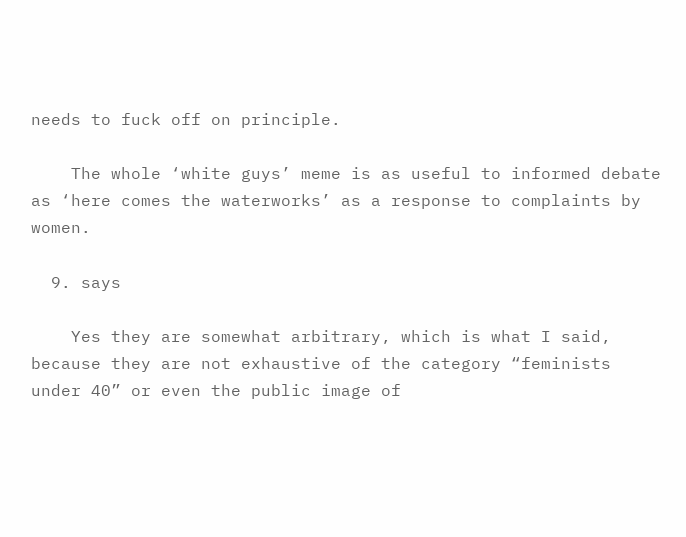needs to fuck off on principle.

    The whole ‘white guys’ meme is as useful to informed debate as ‘here comes the waterworks’ as a response to complaints by women.

  9. says

    Yes they are somewhat arbitrary, which is what I said, because they are not exhaustive of the category “feminists under 40” or even the public image of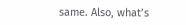same. Also, what’s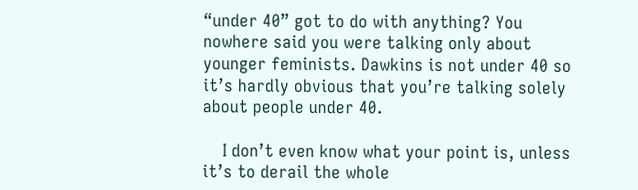“under 40” got to do with anything? You nowhere said you were talking only about younger feminists. Dawkins is not under 40 so it’s hardly obvious that you’re talking solely about people under 40.

    I don’t even know what your point is, unless it’s to derail the whole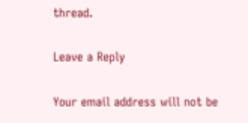thread.

Leave a Reply

Your email address will not be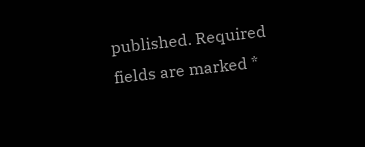published. Required fields are marked *